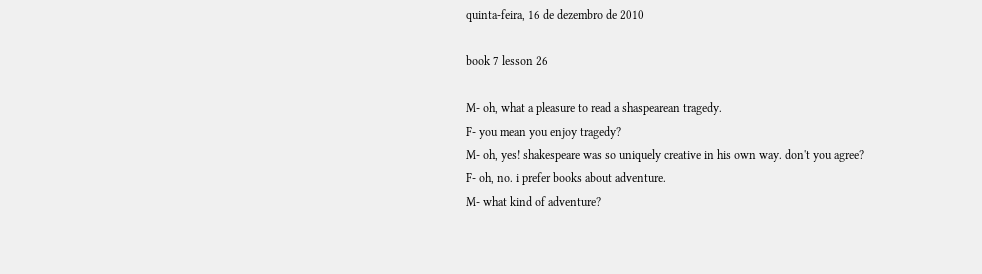quinta-feira, 16 de dezembro de 2010

book 7 lesson 26

M- oh, what a pleasure to read a shaspearean tragedy.
F- you mean you enjoy tragedy?
M- oh, yes! shakespeare was so uniquely creative in his own way. don't you agree?
F- oh, no. i prefer books about adventure.
M- what kind of adventure?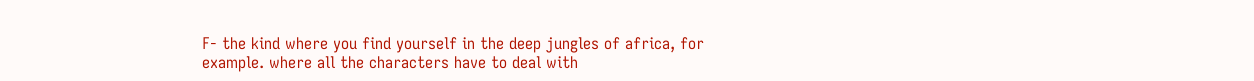F- the kind where you find yourself in the deep jungles of africa, for example. where all the characters have to deal with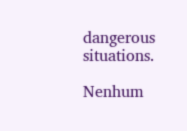dangerous situations.

Nenhum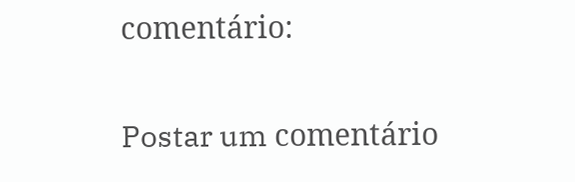comentário:

Postar um comentário